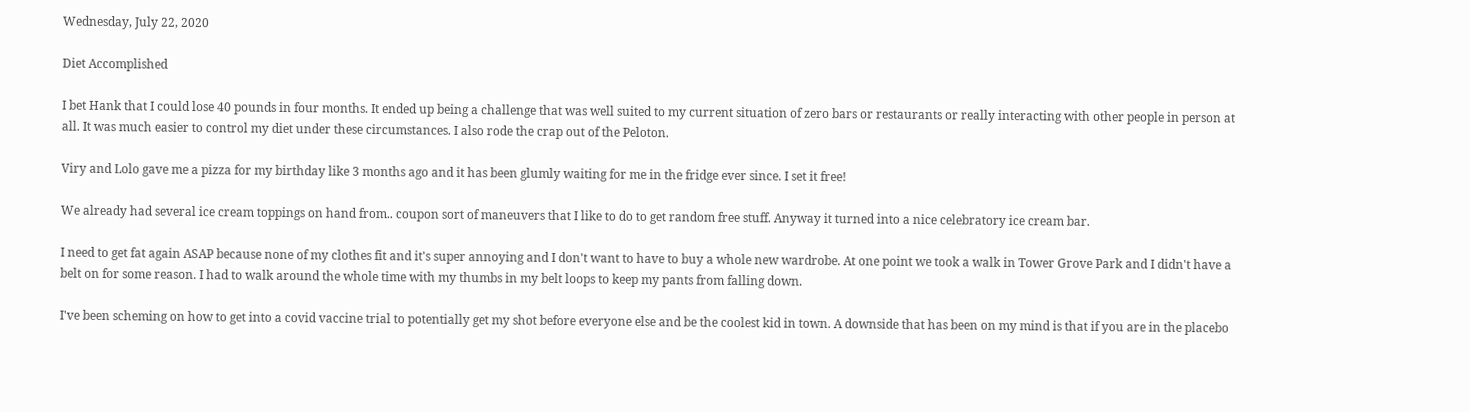Wednesday, July 22, 2020

Diet Accomplished

I bet Hank that I could lose 40 pounds in four months. It ended up being a challenge that was well suited to my current situation of zero bars or restaurants or really interacting with other people in person at all. It was much easier to control my diet under these circumstances. I also rode the crap out of the Peloton.

Viry and Lolo gave me a pizza for my birthday like 3 months ago and it has been glumly waiting for me in the fridge ever since. I set it free!

We already had several ice cream toppings on hand from.. coupon sort of maneuvers that I like to do to get random free stuff. Anyway it turned into a nice celebratory ice cream bar.

I need to get fat again ASAP because none of my clothes fit and it's super annoying and I don't want to have to buy a whole new wardrobe. At one point we took a walk in Tower Grove Park and I didn't have a belt on for some reason. I had to walk around the whole time with my thumbs in my belt loops to keep my pants from falling down.

I've been scheming on how to get into a covid vaccine trial to potentially get my shot before everyone else and be the coolest kid in town. A downside that has been on my mind is that if you are in the placebo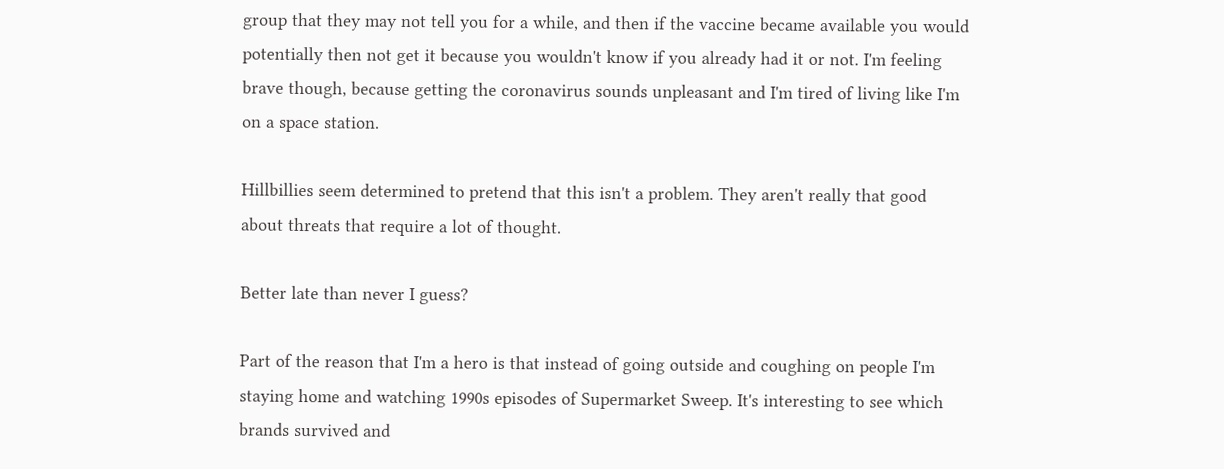group that they may not tell you for a while, and then if the vaccine became available you would potentially then not get it because you wouldn't know if you already had it or not. I'm feeling brave though, because getting the coronavirus sounds unpleasant and I'm tired of living like I'm on a space station.

Hillbillies seem determined to pretend that this isn't a problem. They aren't really that good about threats that require a lot of thought.

Better late than never I guess?

Part of the reason that I'm a hero is that instead of going outside and coughing on people I'm staying home and watching 1990s episodes of Supermarket Sweep. It's interesting to see which brands survived and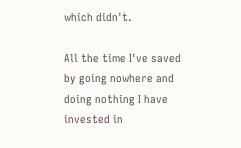which didn't.

All the time I've saved by going nowhere and doing nothing I have invested in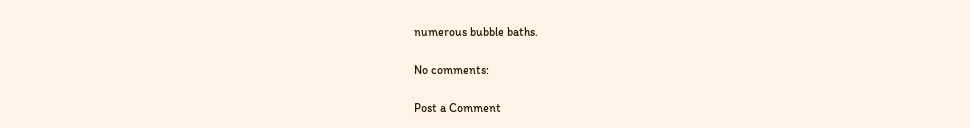numerous bubble baths.

No comments:

Post a Comment